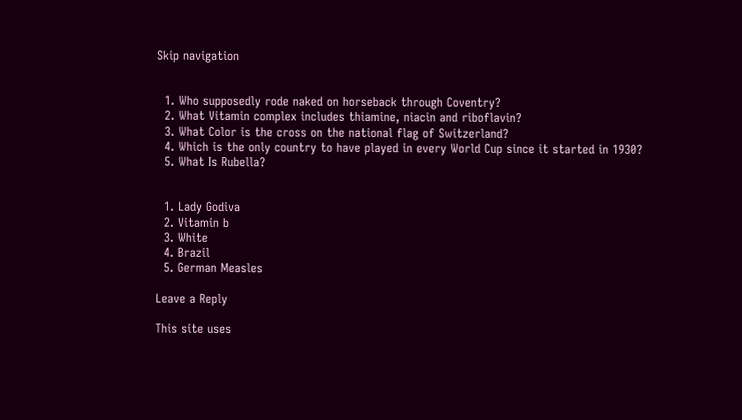Skip navigation


  1. Who supposedly rode naked on horseback through Coventry?
  2. What Vitamin complex includes thiamine, niacin and riboflavin?
  3. What Color is the cross on the national flag of Switzerland?
  4. Which is the only country to have played in every World Cup since it started in 1930?
  5. What Is Rubella?


  1. Lady Godiva
  2. Vitamin b
  3. White
  4. Brazil
  5. German Measles

Leave a Reply

This site uses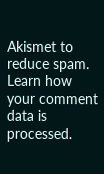Akismet to reduce spam. Learn how your comment data is processed.